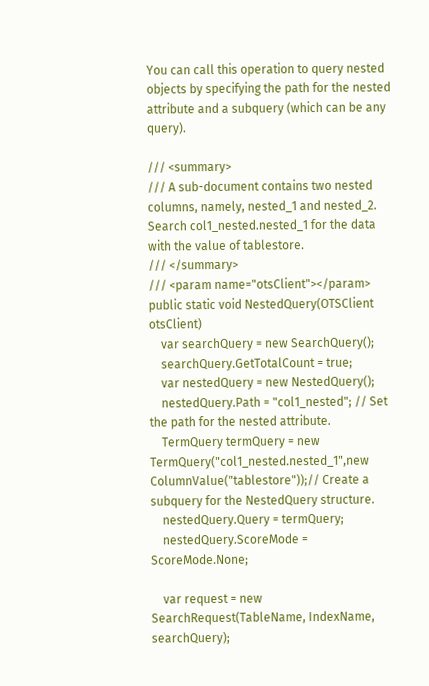You can call this operation to query nested objects by specifying the path for the nested attribute and a subquery (which can be any query).

/// <summary>
/// A sub-document contains two nested columns, namely, nested_1 and nested_2. Search col1_nested.nested_1 for the data with the value of tablestore.
/// </summary>
/// <param name="otsClient"></param>
public static void NestedQuery(OTSClient otsClient)
    var searchQuery = new SearchQuery();
    searchQuery.GetTotalCount = true;
    var nestedQuery = new NestedQuery();
    nestedQuery.Path = "col1_nested"; // Set the path for the nested attribute.
    TermQuery termQuery = new TermQuery("col1_nested.nested_1",new ColumnValue("tablestore"));// Create a subquery for the NestedQuery structure.
    nestedQuery.Query = termQuery;
    nestedQuery.ScoreMode = ScoreMode.None;

    var request = new SearchRequest(TableName, IndexName, searchQuery);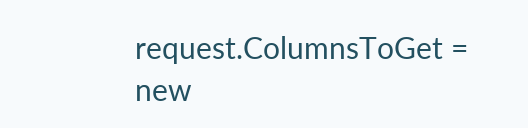request.ColumnsToGet = new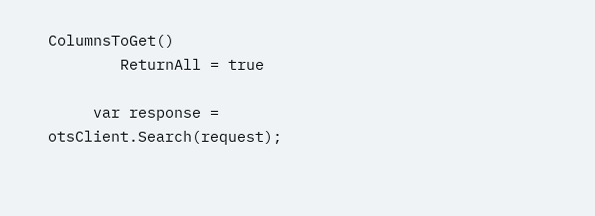ColumnsToGet()
        ReturnAll = true

     var response = otsClient.Search(request);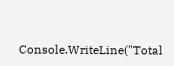Console.WriteLine("Total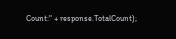Count:" + response.TotalCount);